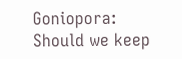Goniopora: Should we keep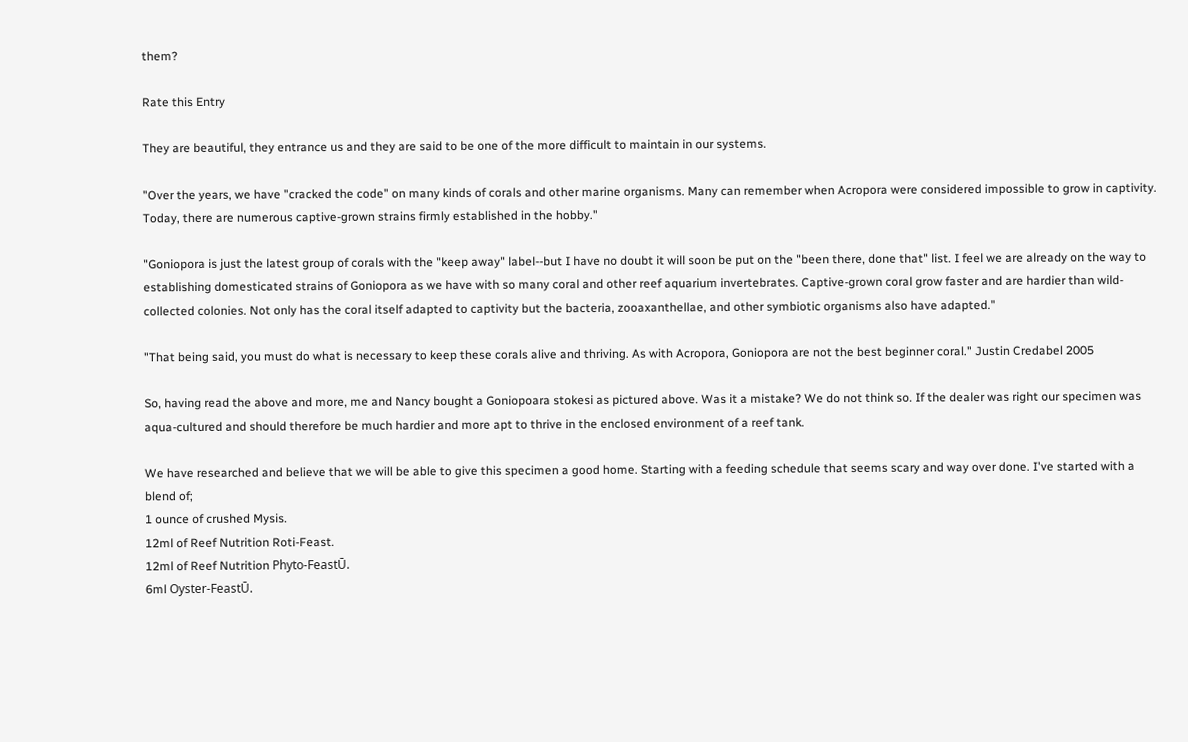them?

Rate this Entry

They are beautiful, they entrance us and they are said to be one of the more difficult to maintain in our systems.

"Over the years, we have "cracked the code" on many kinds of corals and other marine organisms. Many can remember when Acropora were considered impossible to grow in captivity. Today, there are numerous captive-grown strains firmly established in the hobby."

"Goniopora is just the latest group of corals with the "keep away" label--but I have no doubt it will soon be put on the "been there, done that" list. I feel we are already on the way to establishing domesticated strains of Goniopora as we have with so many coral and other reef aquarium invertebrates. Captive-grown coral grow faster and are hardier than wild-collected colonies. Not only has the coral itself adapted to captivity but the bacteria, zooaxanthellae, and other symbiotic organisms also have adapted."

"That being said, you must do what is necessary to keep these corals alive and thriving. As with Acropora, Goniopora are not the best beginner coral." Justin Credabel 2005

So, having read the above and more, me and Nancy bought a Goniopoara stokesi as pictured above. Was it a mistake? We do not think so. If the dealer was right our specimen was aqua-cultured and should therefore be much hardier and more apt to thrive in the enclosed environment of a reef tank.

We have researched and believe that we will be able to give this specimen a good home. Starting with a feeding schedule that seems scary and way over done. I've started with a blend of;
1 ounce of crushed Mysis.
12ml of Reef Nutrition Roti-Feast.
12ml of Reef Nutrition Phyto-FeastŪ.
6ml Oyster-FeastŪ.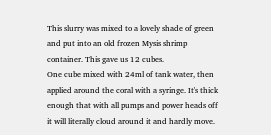This slurry was mixed to a lovely shade of green and put into an old frozen Mysis shrimp container. This gave us 12 cubes.
One cube mixed with 24ml of tank water, then applied around the coral with a syringe. It's thick enough that with all pumps and power heads off it will literally cloud around it and hardly move.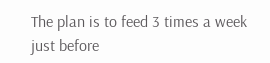The plan is to feed 3 times a week just before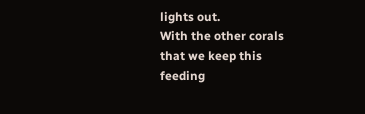lights out.
With the other corals that we keep this feeding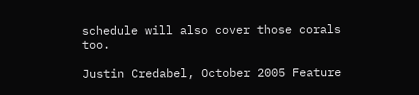schedule will also cover those corals too.

Justin Credabel, October 2005 Feature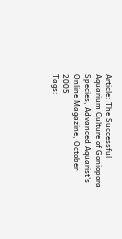Article: The Successful Aquarium Culture of Goniopora Species, Advanced Aquarist's Online Magazine, October 2005
Tags: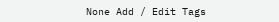None Add / Edit Tags